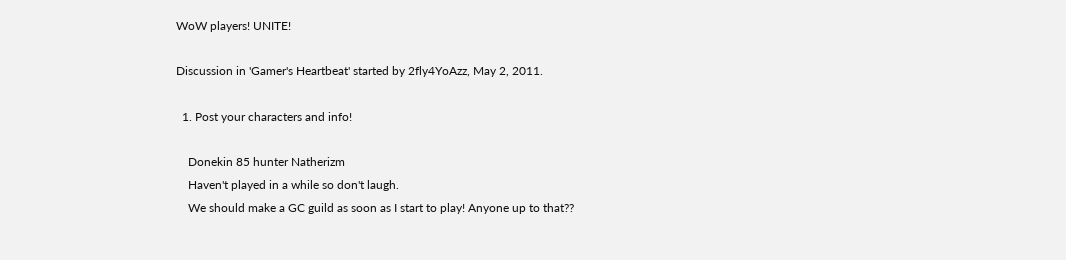WoW players! UNITE!

Discussion in 'Gamer's Heartbeat' started by 2fly4YoAzz, May 2, 2011.

  1. Post your characters and info!

    Donekin 85 hunter Natherizm
    Haven't played in a while so don't laugh.
    We should make a GC guild as soon as I start to play! Anyone up to that??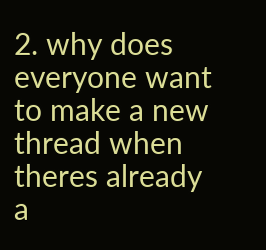2. why does everyone want to make a new thread when theres already a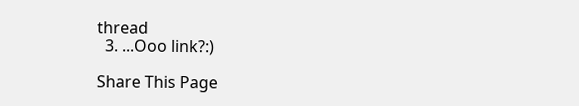thread
  3. ...Ooo link?:)

Share This Page